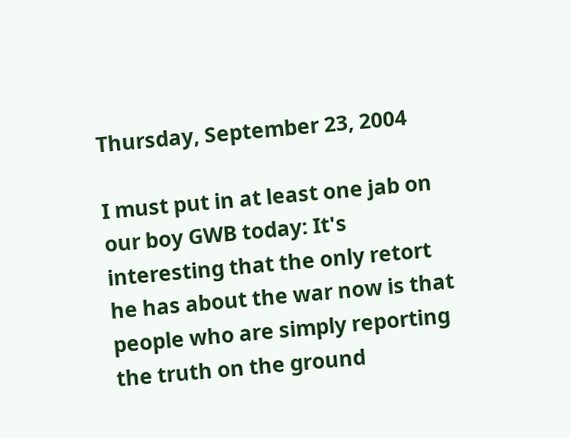Thursday, September 23, 2004

I must put in at least one jab on our boy GWB today: It's interesting that the only retort he has about the war now is that people who are simply reporting the truth on the ground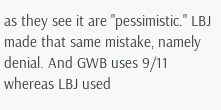as they see it are "pessimistic." LBJ made that same mistake, namely denial. And GWB uses 9/11 whereas LBJ used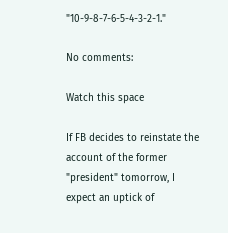"10-9-8-7-6-5-4-3-2-1."

No comments:

Watch this space

If FB decides to reinstate the account of the former "president" tomorrow, I expect an uptick of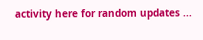activity here for random updates ...